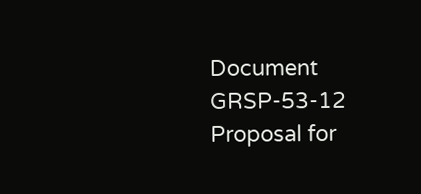Document GRSP-53-12
Proposal for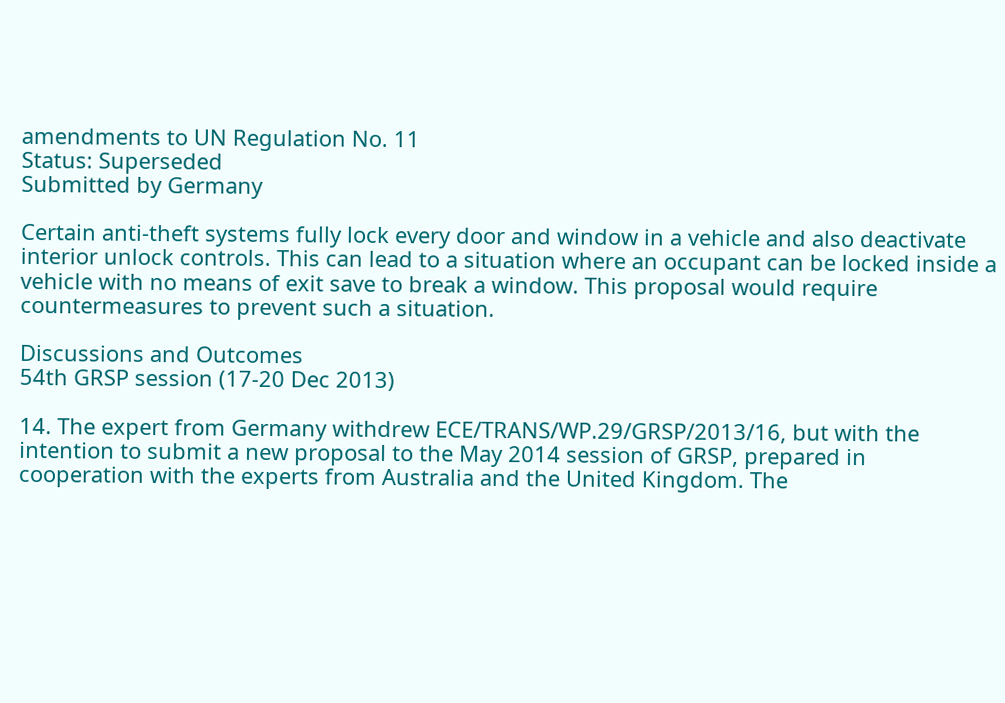amendments to UN Regulation No. 11
Status: Superseded
Submitted by Germany

Certain anti-theft systems fully lock every door and window in a vehicle and also deactivate interior unlock controls. This can lead to a situation where an occupant can be locked inside a vehicle with no means of exit save to break a window. This proposal would require countermeasures to prevent such a situation.

Discussions and Outcomes
54th GRSP session (17-20 Dec 2013)

14. The expert from Germany withdrew ECE/TRANS/WP.29/GRSP/2013/16, but with the intention to submit a new proposal to the May 2014 session of GRSP, prepared in cooperation with the experts from Australia and the United Kingdom. The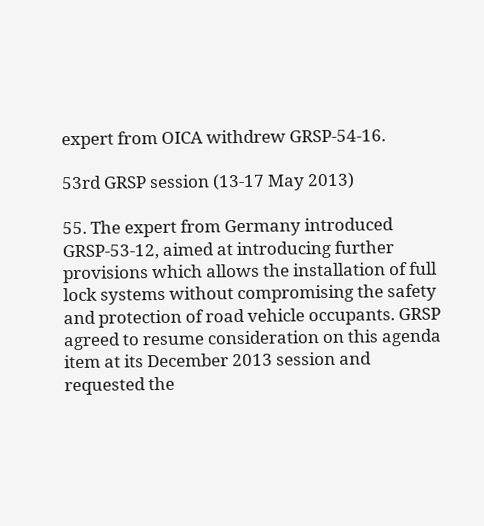expert from OICA withdrew GRSP-54-16.

53rd GRSP session (13-17 May 2013)

55. The expert from Germany introduced GRSP-53-12, aimed at introducing further provisions which allows the installation of full lock systems without compromising the safety and protection of road vehicle occupants. GRSP agreed to resume consideration on this agenda item at its December 2013 session and requested the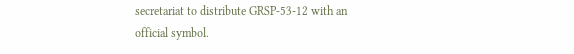secretariat to distribute GRSP-53-12 with an official symbol.